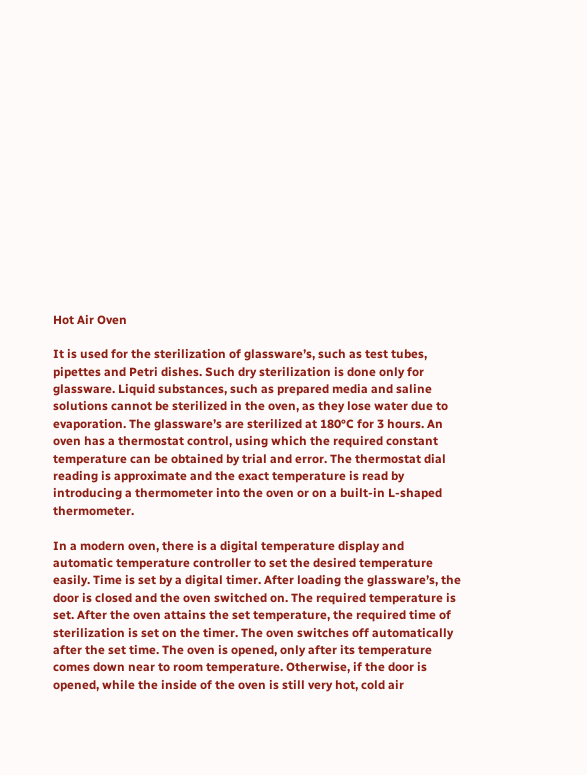Hot Air Oven

It is used for the sterilization of glassware’s, such as test tubes, pipettes and Petri dishes. Such dry sterilization is done only for glassware. Liquid substances, such as prepared media and saline solutions cannot be sterilized in the oven, as they lose water due to evaporation. The glassware’s are sterilized at 180°C for 3 hours. An oven has a thermostat control, using which the required constant temperature can be obtained by trial and error. The thermostat dial reading is approximate and the exact temperature is read by introducing a thermometer into the oven or on a built-in L-shaped thermometer.

In a modern oven, there is a digital temperature display and automatic temperature controller to set the desired temperature easily. Time is set by a digital timer. After loading the glassware’s, the door is closed and the oven switched on. The required temperature is set. After the oven attains the set temperature, the required time of sterilization is set on the timer. The oven switches off automatically after the set time. The oven is opened, only after its temperature comes down near to room temperature. Otherwise, if the door is opened, while the inside of the oven is still very hot, cold air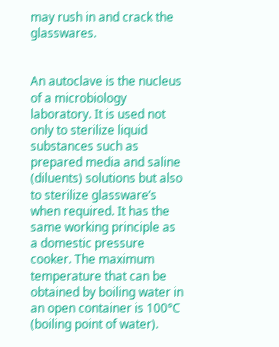may rush in and crack the glasswares.


An autoclave is the nucleus of a microbiology laboratory. It is used not only to sterilize liquid substances such as prepared media and saline (diluents) solutions but also to sterilize glassware’s when required. It has the same working principle as a domestic pressure cooker. The maximum temperature that can be obtained by boiling water in an open container is 100°C (boiling point of water).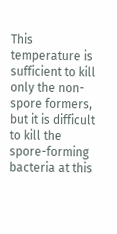This temperature is sufficient to kill only the non-spore formers, but it is difficult to kill the spore-forming bacteria at this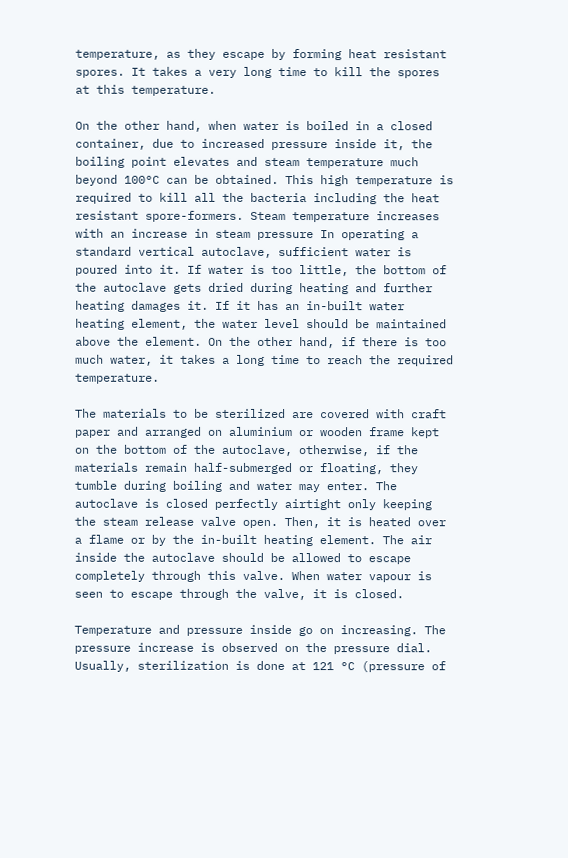temperature, as they escape by forming heat resistant spores. It takes a very long time to kill the spores at this temperature.

On the other hand, when water is boiled in a closed container, due to increased pressure inside it, the boiling point elevates and steam temperature much beyond 100°C can be obtained. This high temperature is required to kill all the bacteria including the heat resistant spore-formers. Steam temperature increases with an increase in steam pressure In operating a standard vertical autoclave, sufficient water is poured into it. If water is too little, the bottom of the autoclave gets dried during heating and further heating damages it. If it has an in-built water heating element, the water level should be maintained above the element. On the other hand, if there is too much water, it takes a long time to reach the required temperature.

The materials to be sterilized are covered with craft paper and arranged on aluminium or wooden frame kept on the bottom of the autoclave, otherwise, if the materials remain half-submerged or floating, they tumble during boiling and water may enter. The autoclave is closed perfectly airtight only keeping the steam release valve open. Then, it is heated over a flame or by the in-built heating element. The air inside the autoclave should be allowed to escape completely through this valve. When water vapour is seen to escape through the valve, it is closed.

Temperature and pressure inside go on increasing. The pressure increase is observed on the pressure dial. Usually, sterilization is done at 121 °C (pressure of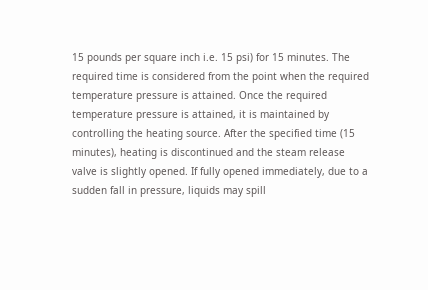15 pounds per square inch i.e. 15 psi) for 15 minutes. The required time is considered from the point when the required temperature pressure is attained. Once the required temperature pressure is attained, it is maintained by controlling the heating source. After the specified time (15 minutes), heating is discontinued and the steam release valve is slightly opened. If fully opened immediately, due to a sudden fall in pressure, liquids may spill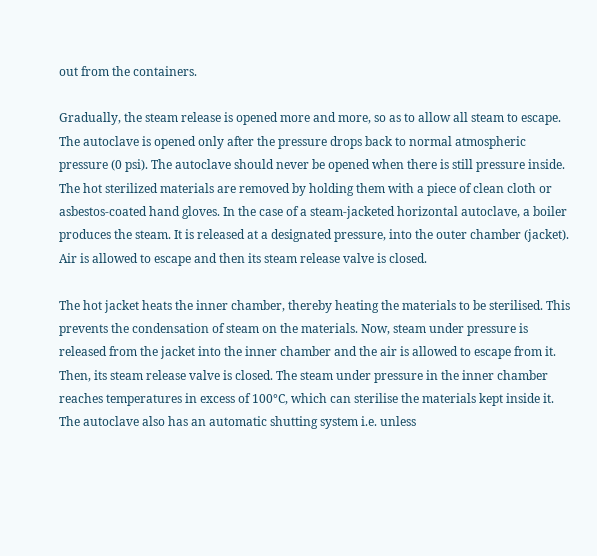out from the containers.

Gradually, the steam release is opened more and more, so as to allow all steam to escape. The autoclave is opened only after the pressure drops back to normal atmospheric pressure (0 psi). The autoclave should never be opened when there is still pressure inside. The hot sterilized materials are removed by holding them with a piece of clean cloth or asbestos-coated hand gloves. In the case of a steam-jacketed horizontal autoclave, a boiler produces the steam. It is released at a designated pressure, into the outer chamber (jacket). Air is allowed to escape and then its steam release valve is closed.

The hot jacket heats the inner chamber, thereby heating the materials to be sterilised. This prevents the condensation of steam on the materials. Now, steam under pressure is released from the jacket into the inner chamber and the air is allowed to escape from it. Then, its steam release valve is closed. The steam under pressure in the inner chamber reaches temperatures in excess of 100°C, which can sterilise the materials kept inside it. The autoclave also has an automatic shutting system i.e. unless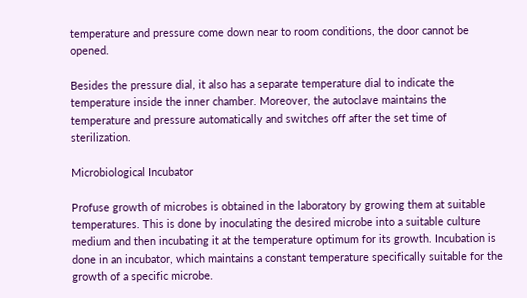temperature and pressure come down near to room conditions, the door cannot be opened.

Besides the pressure dial, it also has a separate temperature dial to indicate the temperature inside the inner chamber. Moreover, the autoclave maintains the temperature and pressure automatically and switches off after the set time of sterilization.

Microbiological Incubator

Profuse growth of microbes is obtained in the laboratory by growing them at suitable temperatures. This is done by inoculating the desired microbe into a suitable culture medium and then incubating it at the temperature optimum for its growth. Incubation is done in an incubator, which maintains a constant temperature specifically suitable for the growth of a specific microbe.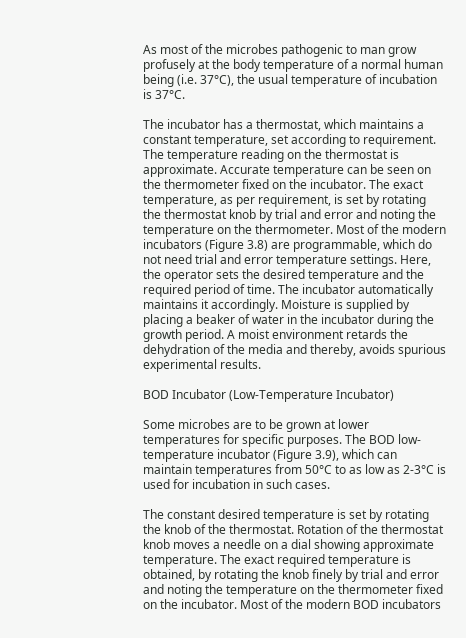As most of the microbes pathogenic to man grow profusely at the body temperature of a normal human being (i.e. 37°C), the usual temperature of incubation is 37°C.

The incubator has a thermostat, which maintains a constant temperature, set according to requirement. The temperature reading on the thermostat is approximate. Accurate temperature can be seen on the thermometer fixed on the incubator. The exact temperature, as per requirement, is set by rotating the thermostat knob by trial and error and noting the temperature on the thermometer. Most of the modern incubators (Figure 3.8) are programmable, which do not need trial and error temperature settings. Here, the operator sets the desired temperature and the required period of time. The incubator automatically maintains it accordingly. Moisture is supplied by placing a beaker of water in the incubator during the growth period. A moist environment retards the dehydration of the media and thereby, avoids spurious experimental results.

BOD Incubator (Low-Temperature Incubator)

Some microbes are to be grown at lower temperatures for specific purposes. The BOD low-temperature incubator (Figure 3.9), which can maintain temperatures from 50°C to as low as 2-3°C is used for incubation in such cases.

The constant desired temperature is set by rotating the knob of the thermostat. Rotation of the thermostat knob moves a needle on a dial showing approximate temperature. The exact required temperature is obtained, by rotating the knob finely by trial and error and noting the temperature on the thermometer fixed on the incubator. Most of the modern BOD incubators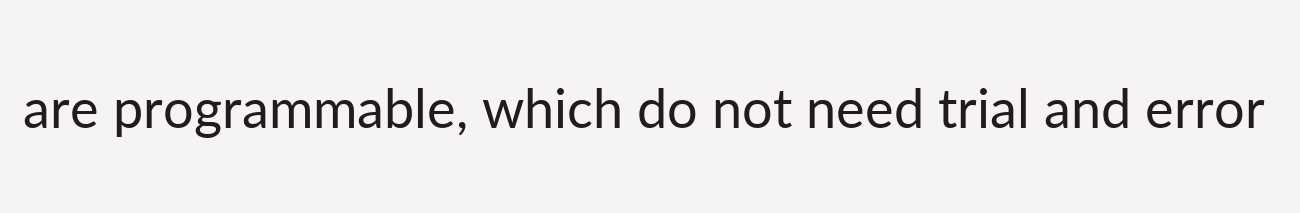are programmable, which do not need trial and error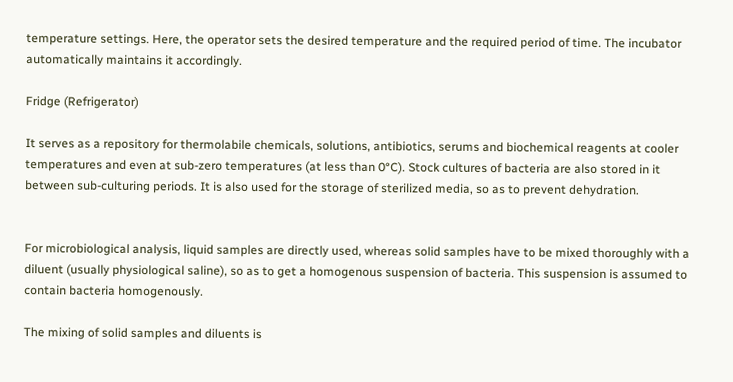temperature settings. Here, the operator sets the desired temperature and the required period of time. The incubator automatically maintains it accordingly.

Fridge (Refrigerator)

It serves as a repository for thermolabile chemicals, solutions, antibiotics, serums and biochemical reagents at cooler temperatures and even at sub-zero temperatures (at less than 0°C). Stock cultures of bacteria are also stored in it between sub-culturing periods. It is also used for the storage of sterilized media, so as to prevent dehydration.


For microbiological analysis, liquid samples are directly used, whereas solid samples have to be mixed thoroughly with a diluent (usually physiological saline), so as to get a homogenous suspension of bacteria. This suspension is assumed to contain bacteria homogenously.

The mixing of solid samples and diluents is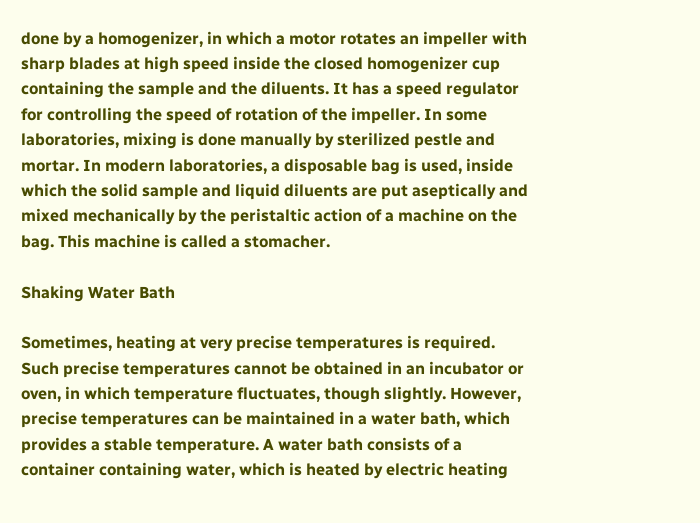done by a homogenizer, in which a motor rotates an impeller with sharp blades at high speed inside the closed homogenizer cup containing the sample and the diluents. It has a speed regulator for controlling the speed of rotation of the impeller. In some laboratories, mixing is done manually by sterilized pestle and mortar. In modern laboratories, a disposable bag is used, inside which the solid sample and liquid diluents are put aseptically and mixed mechanically by the peristaltic action of a machine on the bag. This machine is called a stomacher.

Shaking Water Bath

Sometimes, heating at very precise temperatures is required. Such precise temperatures cannot be obtained in an incubator or oven, in which temperature fluctuates, though slightly. However, precise temperatures can be maintained in a water bath, which provides a stable temperature. A water bath consists of a container containing water, which is heated by electric heating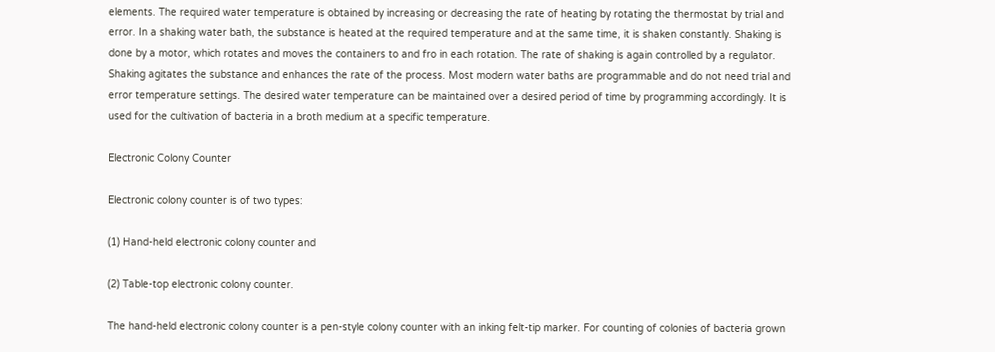elements. The required water temperature is obtained by increasing or decreasing the rate of heating by rotating the thermostat by trial and error. In a shaking water bath, the substance is heated at the required temperature and at the same time, it is shaken constantly. Shaking is done by a motor, which rotates and moves the containers to and fro in each rotation. The rate of shaking is again controlled by a regulator. Shaking agitates the substance and enhances the rate of the process. Most modern water baths are programmable and do not need trial and error temperature settings. The desired water temperature can be maintained over a desired period of time by programming accordingly. It is used for the cultivation of bacteria in a broth medium at a specific temperature.

Electronic Colony Counter

Electronic colony counter is of two types:

(1) Hand-held electronic colony counter and

(2) Table-top electronic colony counter.

The hand-held electronic colony counter is a pen-style colony counter with an inking felt-tip marker. For counting of colonies of bacteria grown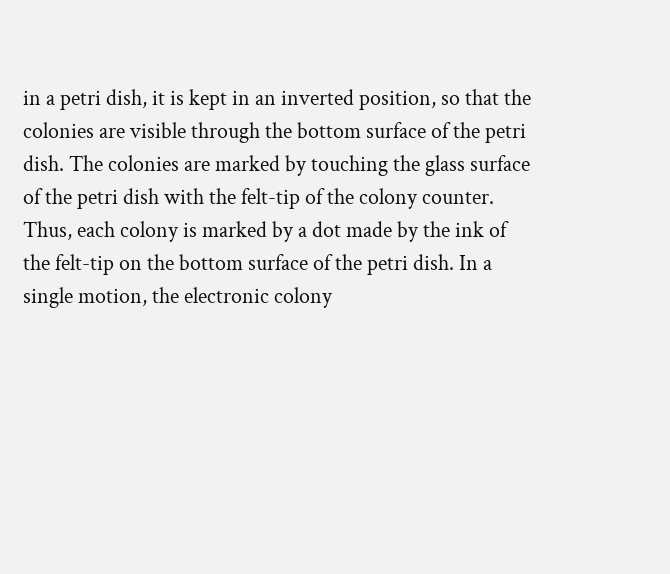in a petri dish, it is kept in an inverted position, so that the colonies are visible through the bottom surface of the petri dish. The colonies are marked by touching the glass surface of the petri dish with the felt-tip of the colony counter. Thus, each colony is marked by a dot made by the ink of the felt-tip on the bottom surface of the petri dish. In a single motion, the electronic colony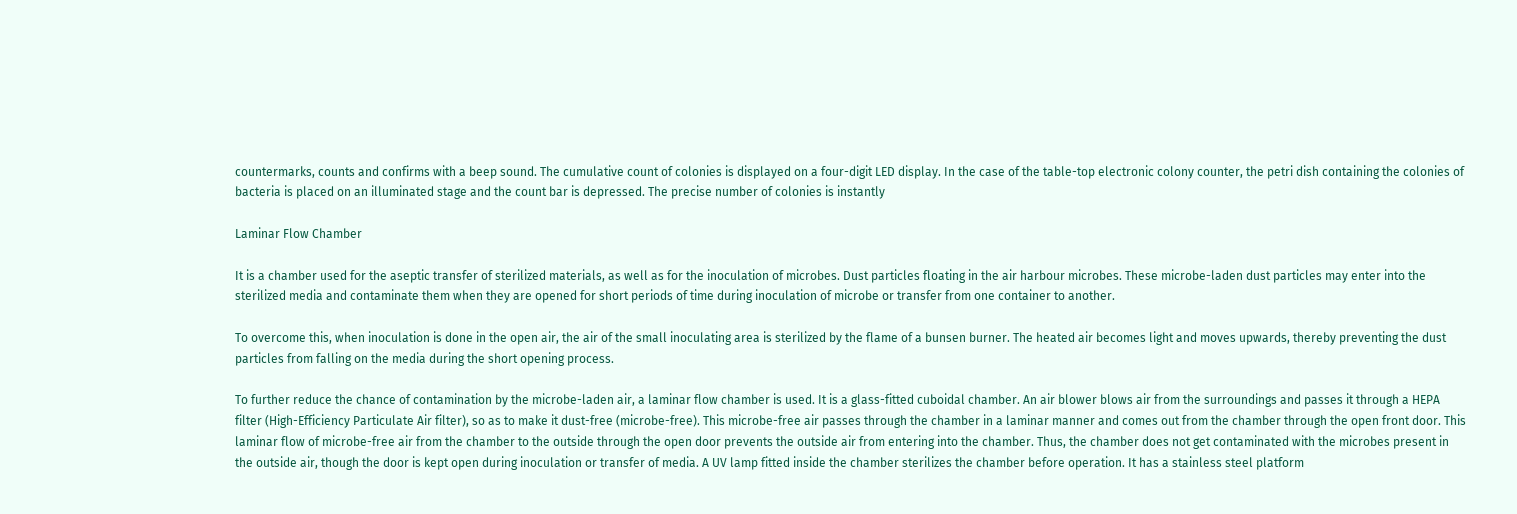countermarks, counts and confirms with a beep sound. The cumulative count of colonies is displayed on a four-digit LED display. In the case of the table-top electronic colony counter, the petri dish containing the colonies of bacteria is placed on an illuminated stage and the count bar is depressed. The precise number of colonies is instantly

Laminar Flow Chamber

It is a chamber used for the aseptic transfer of sterilized materials, as well as for the inoculation of microbes. Dust particles floating in the air harbour microbes. These microbe-laden dust particles may enter into the sterilized media and contaminate them when they are opened for short periods of time during inoculation of microbe or transfer from one container to another.

To overcome this, when inoculation is done in the open air, the air of the small inoculating area is sterilized by the flame of a bunsen burner. The heated air becomes light and moves upwards, thereby preventing the dust particles from falling on the media during the short opening process.

To further reduce the chance of contamination by the microbe-laden air, a laminar flow chamber is used. It is a glass-fitted cuboidal chamber. An air blower blows air from the surroundings and passes it through a HEPA filter (High-Efficiency Particulate Air filter), so as to make it dust-free (microbe-free). This microbe-free air passes through the chamber in a laminar manner and comes out from the chamber through the open front door. This laminar flow of microbe-free air from the chamber to the outside through the open door prevents the outside air from entering into the chamber. Thus, the chamber does not get contaminated with the microbes present in the outside air, though the door is kept open during inoculation or transfer of media. A UV lamp fitted inside the chamber sterilizes the chamber before operation. It has a stainless steel platform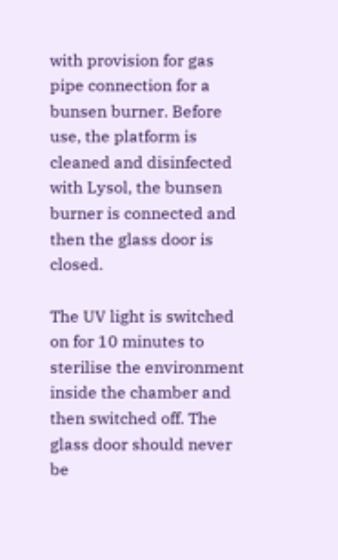with provision for gas pipe connection for a bunsen burner. Before use, the platform is cleaned and disinfected with Lysol, the bunsen burner is connected and then the glass door is closed.

The UV light is switched on for 10 minutes to sterilise the environment inside the chamber and then switched off. The glass door should never be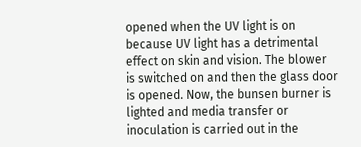opened when the UV light is on because UV light has a detrimental effect on skin and vision. The blower is switched on and then the glass door is opened. Now, the bunsen burner is lighted and media transfer or inoculation is carried out in the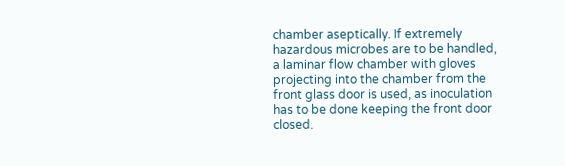chamber aseptically. If extremely hazardous microbes are to be handled, a laminar flow chamber with gloves projecting into the chamber from the front glass door is used, as inoculation has to be done keeping the front door closed.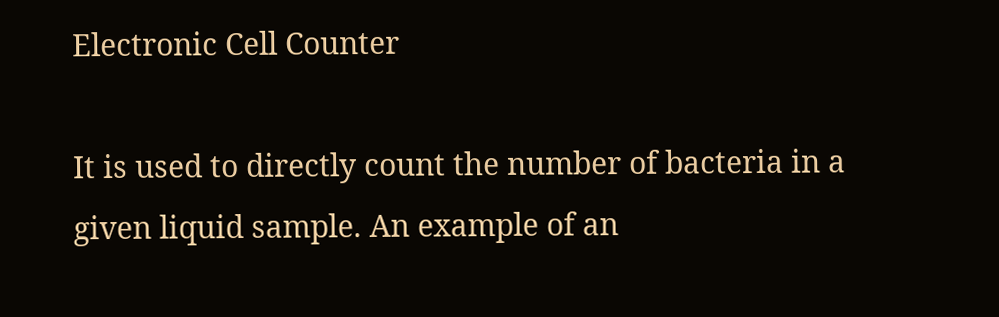Electronic Cell Counter

It is used to directly count the number of bacteria in a given liquid sample. An example of an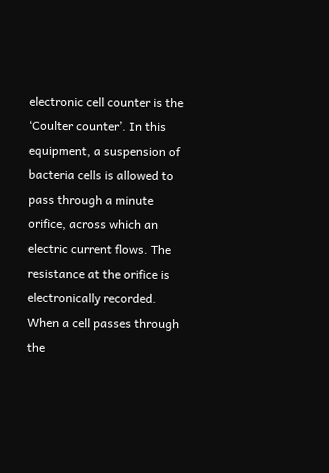electronic cell counter is the ‘Coulter counter’. In this equipment, a suspension of bacteria cells is allowed to pass through a minute orifice, across which an electric current flows. The resistance at the orifice is electronically recorded. When a cell passes through the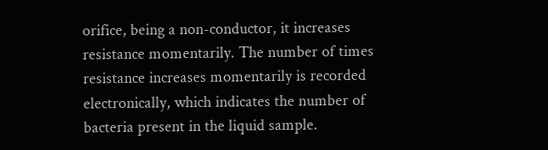orifice, being a non-conductor, it increases resistance momentarily. The number of times resistance increases momentarily is recorded electronically, which indicates the number of bacteria present in the liquid sample.